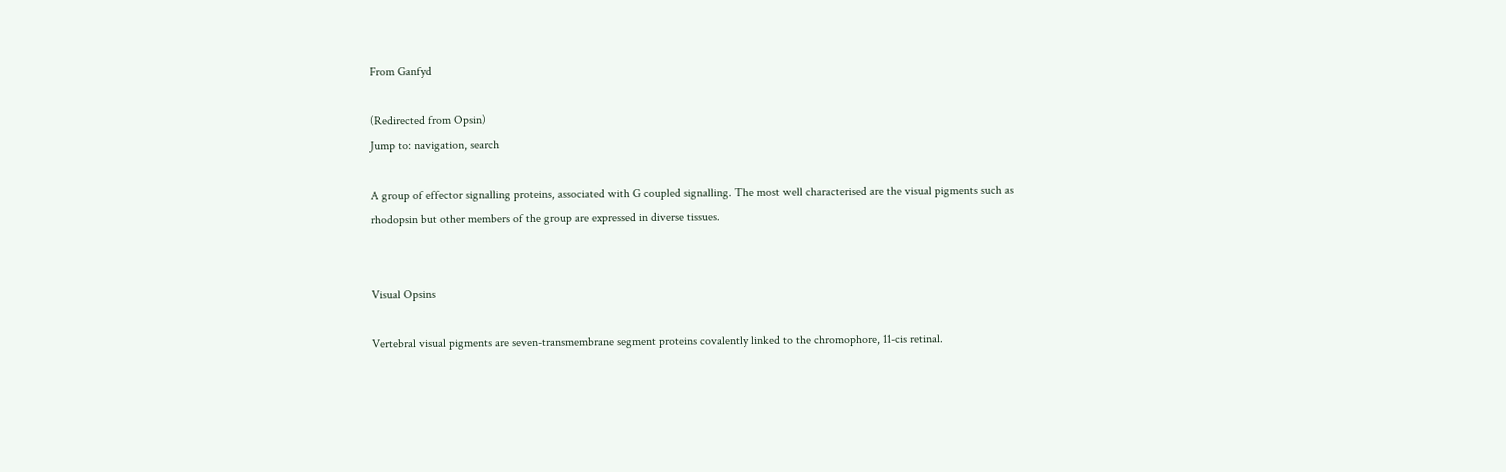From Ganfyd

(Redirected from Opsin)
Jump to: navigation, search

A group of effector signalling proteins, associated with G coupled signalling. The most well characterised are the visual pigments such as rhodopsin but other members of the group are expressed in diverse tissues.


Visual Opsins

Vertebral visual pigments are seven-transmembrane segment proteins covalently linked to the chromophore, 11-cis retinal.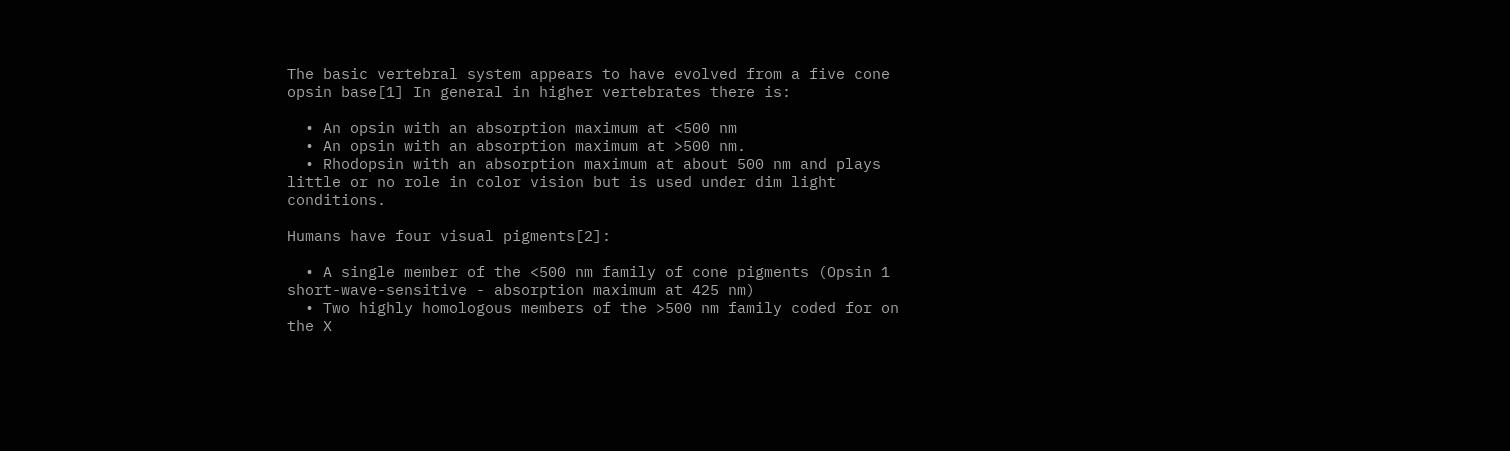The basic vertebral system appears to have evolved from a five cone opsin base[1] In general in higher vertebrates there is:

  • An opsin with an absorption maximum at <500 nm
  • An opsin with an absorption maximum at >500 nm.
  • Rhodopsin with an absorption maximum at about 500 nm and plays little or no role in color vision but is used under dim light conditions.

Humans have four visual pigments[2]:

  • A single member of the <500 nm family of cone pigments (Opsin 1 short-wave-sensitive - absorption maximum at 425 nm)
  • Two highly homologous members of the >500 nm family coded for on the X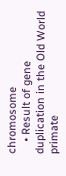chromosome
    • Result of gene duplication in the Old World primate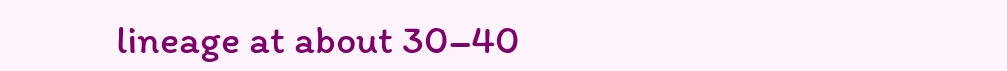lineage at about 30–40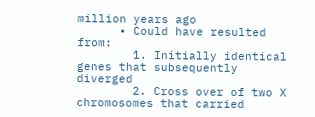million years ago
      • Could have resulted from:
        1. Initially identical genes that subsequently diverged
        2. Cross over of two X chromosomes that carried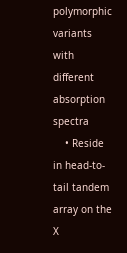polymorphic variants with different absorption spectra
    • Reside in head-to-tail tandem array on the X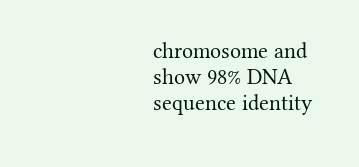chromosome and show 98% DNA sequence identity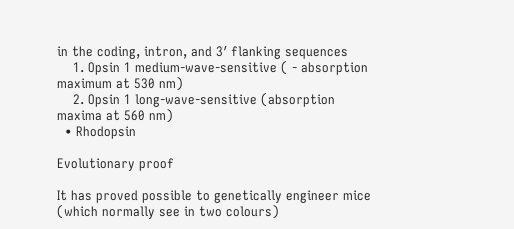in the coding, intron, and 3′ flanking sequences
    1. Opsin 1 medium-wave-sensitive ( - absorption maximum at 530 nm)
    2. Opsin 1 long-wave-sensitive (absorption maxima at 560 nm)
  • Rhodopsin

Evolutionary proof

It has proved possible to genetically engineer mice (which normally see in two colours)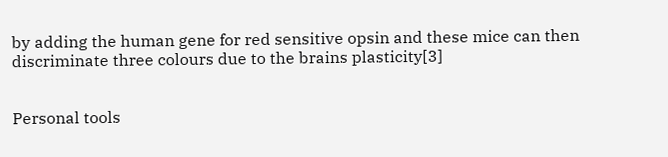by adding the human gene for red sensitive opsin and these mice can then discriminate three colours due to the brains plasticity[3]


Personal tools